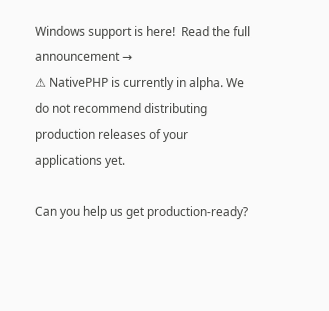Windows support is here!  Read the full announcement →
⚠ NativePHP is currently in alpha. We do not recommend distributing production releases of your applications yet.

Can you help us get production-ready?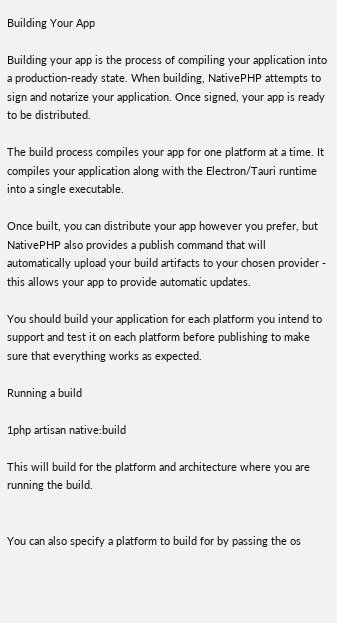Building Your App

Building your app is the process of compiling your application into a production-ready state. When building, NativePHP attempts to sign and notarize your application. Once signed, your app is ready to be distributed.

The build process compiles your app for one platform at a time. It compiles your application along with the Electron/Tauri runtime into a single executable.

Once built, you can distribute your app however you prefer, but NativePHP also provides a publish command that will automatically upload your build artifacts to your chosen provider - this allows your app to provide automatic updates.

You should build your application for each platform you intend to support and test it on each platform before publishing to make sure that everything works as expected.

Running a build

1php artisan native:build

This will build for the platform and architecture where you are running the build.


You can also specify a platform to build for by passing the os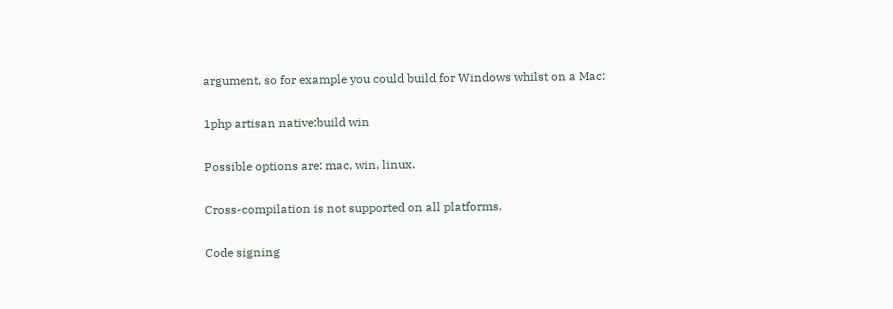argument, so for example you could build for Windows whilst on a Mac:

1php artisan native:build win

Possible options are: mac, win, linux.

Cross-compilation is not supported on all platforms.

Code signing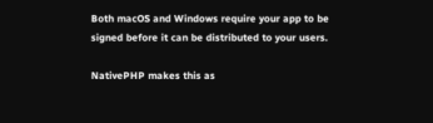Both macOS and Windows require your app to be signed before it can be distributed to your users.

NativePHP makes this as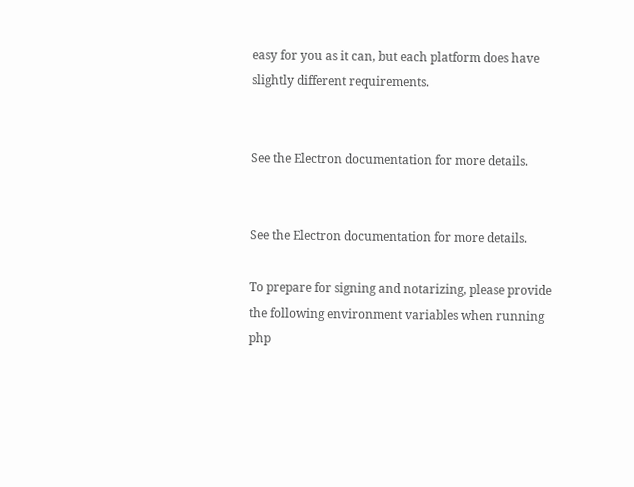easy for you as it can, but each platform does have slightly different requirements.


See the Electron documentation for more details.


See the Electron documentation for more details.

To prepare for signing and notarizing, please provide the following environment variables when running php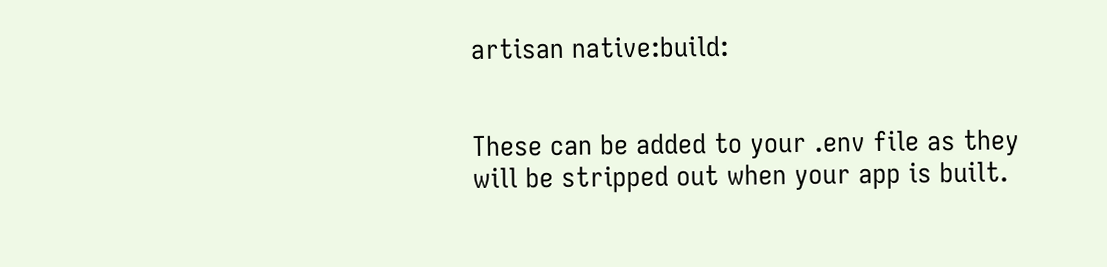artisan native:build:


These can be added to your .env file as they will be stripped out when your app is built.